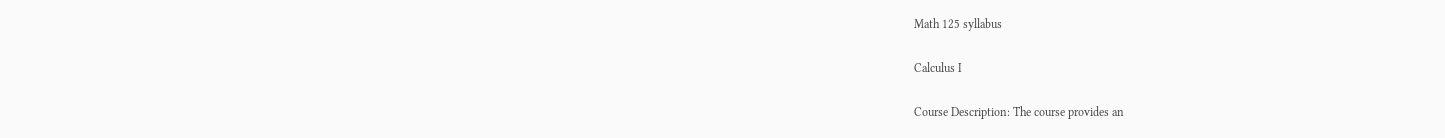Math 125 syllabus

Calculus I

Course Description: The course provides an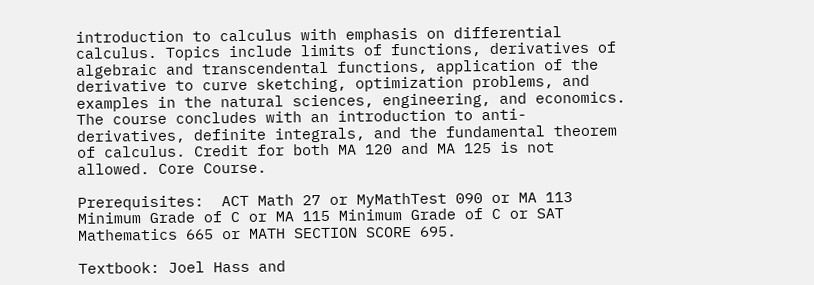introduction to calculus with emphasis on differential calculus. Topics include limits of functions, derivatives of algebraic and transcendental functions, application of the derivative to curve sketching, optimization problems, and examples in the natural sciences, engineering, and economics. The course concludes with an introduction to anti-derivatives, definite integrals, and the fundamental theorem of calculus. Credit for both MA 120 and MA 125 is not allowed. Core Course.

Prerequisites:  ACT Math 27 or MyMathTest 090 or MA 113 Minimum Grade of C or MA 115 Minimum Grade of C or SAT Mathematics 665 or MATH SECTION SCORE 695.

Textbook: Joel Hass and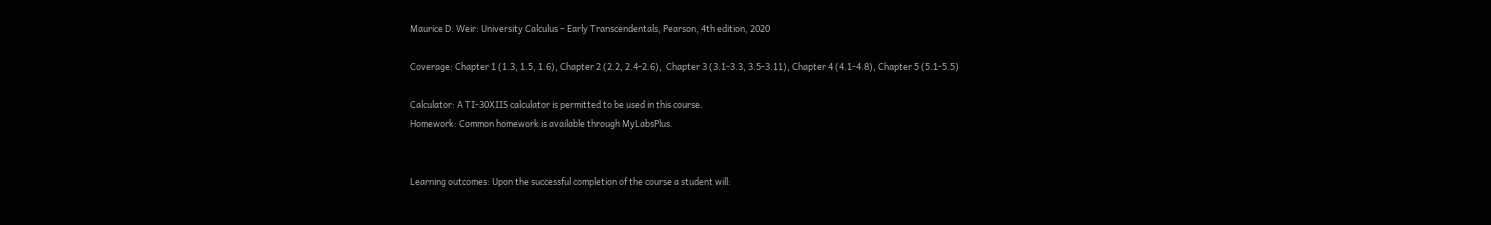Maurice D. Weir: University Calculus – Early Transcendentals, Pearson, 4th edition, 2020

Coverage: Chapter 1 (1.3, 1.5, 1.6), Chapter 2 (2.2, 2.4-2.6),  Chapter 3 (3.1-3.3, 3.5-3.11), Chapter 4 (4.1-4.8), Chapter 5 (5.1-5.5)

Calculator: A TI-30XIIS calculator is permitted to be used in this course.
Homework: Common homework is available through MyLabsPlus.


Learning outcomes: Upon the successful completion of the course a student will: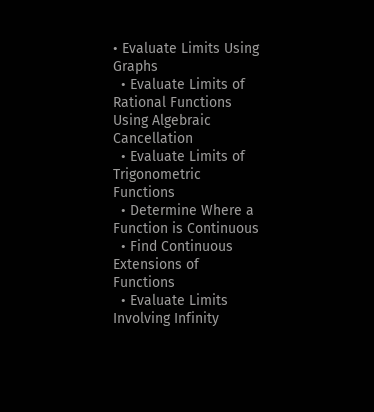• Evaluate Limits Using Graphs
  • Evaluate Limits of Rational Functions Using Algebraic Cancellation
  • Evaluate Limits of Trigonometric Functions
  • Determine Where a Function is Continuous
  • Find Continuous Extensions of Functions
  • Evaluate Limits Involving Infinity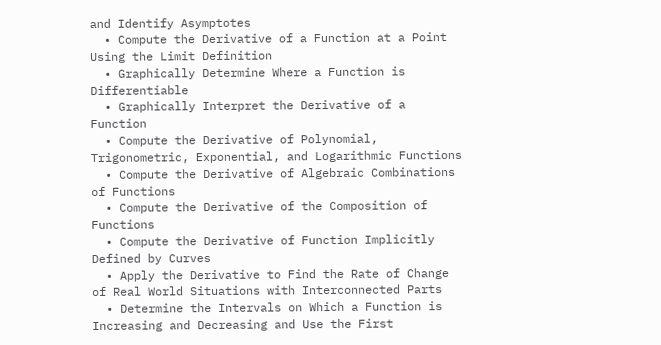and Identify Asymptotes
  • Compute the Derivative of a Function at a Point Using the Limit Definition
  • Graphically Determine Where a Function is Differentiable
  • Graphically Interpret the Derivative of a Function
  • Compute the Derivative of Polynomial, Trigonometric, Exponential, and Logarithmic Functions
  • Compute the Derivative of Algebraic Combinations of Functions
  • Compute the Derivative of the Composition of Functions
  • Compute the Derivative of Function Implicitly Defined by Curves
  • Apply the Derivative to Find the Rate of Change of Real World Situations with Interconnected Parts
  • Determine the Intervals on Which a Function is Increasing and Decreasing and Use the First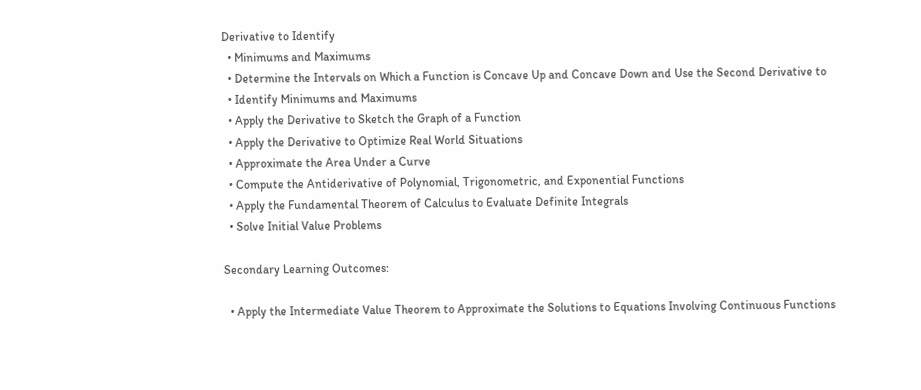Derivative to Identify
  • Minimums and Maximums
  • Determine the Intervals on Which a Function is Concave Up and Concave Down and Use the Second Derivative to
  • Identify Minimums and Maximums
  • Apply the Derivative to Sketch the Graph of a Function
  • Apply the Derivative to Optimize Real World Situations
  • Approximate the Area Under a Curve
  • Compute the Antiderivative of Polynomial, Trigonometric, and Exponential Functions
  • Apply the Fundamental Theorem of Calculus to Evaluate Definite Integrals
  • Solve Initial Value Problems

Secondary Learning Outcomes:

  • Apply the Intermediate Value Theorem to Approximate the Solutions to Equations Involving Continuous Functions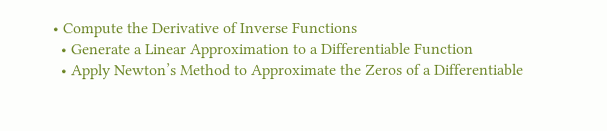• Compute the Derivative of Inverse Functions
  • Generate a Linear Approximation to a Differentiable Function
  • Apply Newton’s Method to Approximate the Zeros of a Differentiable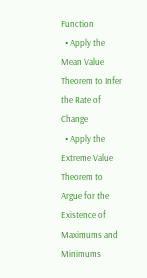Function
  • Apply the Mean Value Theorem to Infer the Rate of Change
  • Apply the Extreme Value Theorem to Argue for the Existence of Maximums and Minimums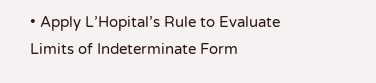• Apply L’Hopital’s Rule to Evaluate Limits of Indeterminate Form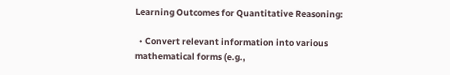Learning Outcomes for Quantitative Reasoning:

  • Convert relevant information into various mathematical forms (e.g.,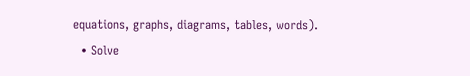equations, graphs, diagrams, tables, words).
  • Solve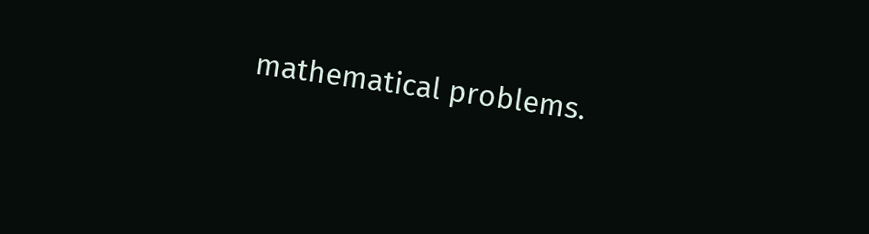mathematical problems.